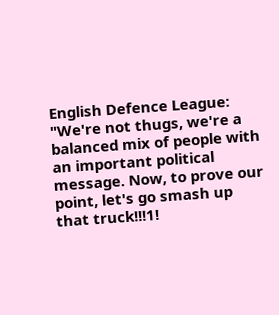English Defence League: "We're not thugs, we're a balanced mix of people with an important political message. Now, to prove our point, let's go smash up that truck!!!1!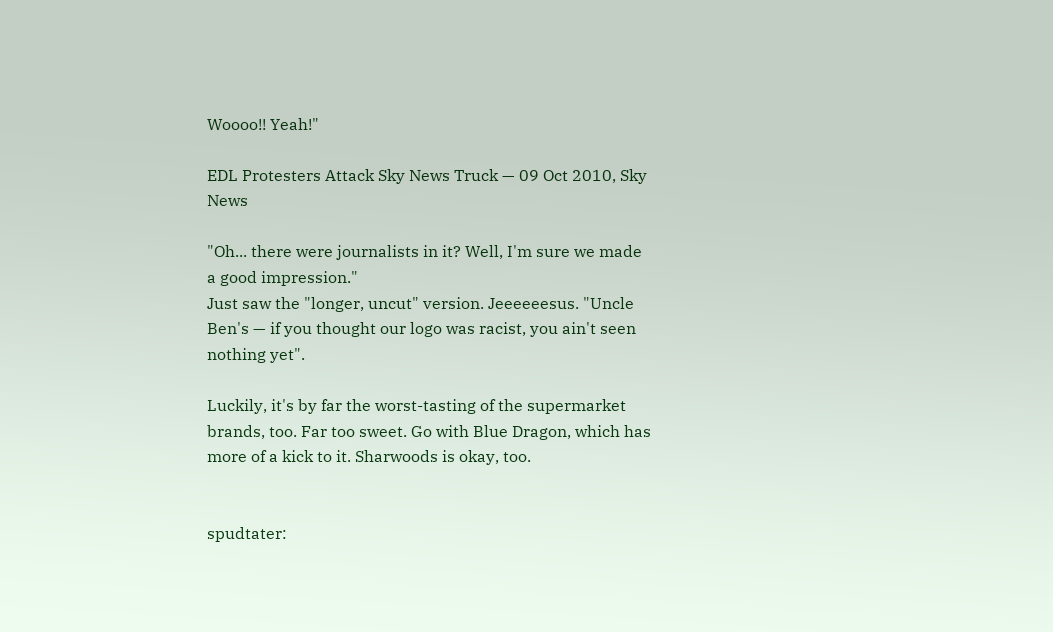Woooo!! Yeah!"

EDL Protesters Attack Sky News Truck — 09 Oct 2010, Sky News

"Oh... there were journalists in it? Well, I'm sure we made a good impression."
Just saw the "longer, uncut" version. Jeeeeeesus. "Uncle Ben's — if you thought our logo was racist, you ain't seen nothing yet".

Luckily, it's by far the worst-tasting of the supermarket brands, too. Far too sweet. Go with Blue Dragon, which has more of a kick to it. Sharwoods is okay, too.


spudtater: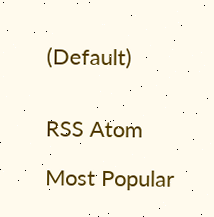(Default)


RSS Atom

Most Popular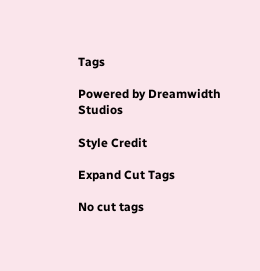Tags

Powered by Dreamwidth Studios

Style Credit

Expand Cut Tags

No cut tags